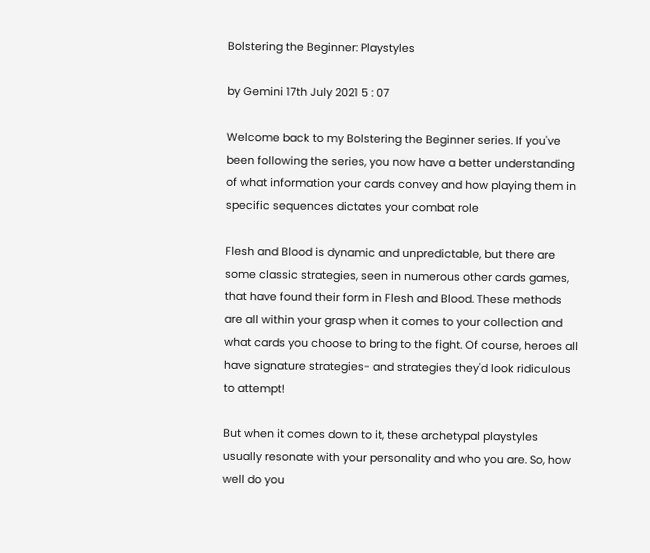Bolstering the Beginner: Playstyles

by Gemini 17th July 2021 5 : 07

Welcome back to my Bolstering the Beginner series. If you've been following the series, you now have a better understanding of what information your cards convey and how playing them in specific sequences dictates your combat role

Flesh and Blood is dynamic and unpredictable, but there are some classic strategies, seen in numerous other cards games, that have found their form in Flesh and Blood. These methods are all within your grasp when it comes to your collection and what cards you choose to bring to the fight. Of course, heroes all have signature strategies- and strategies they'd look ridiculous to attempt!

But when it comes down to it, these archetypal playstyles usually resonate with your personality and who you are. So, how well do you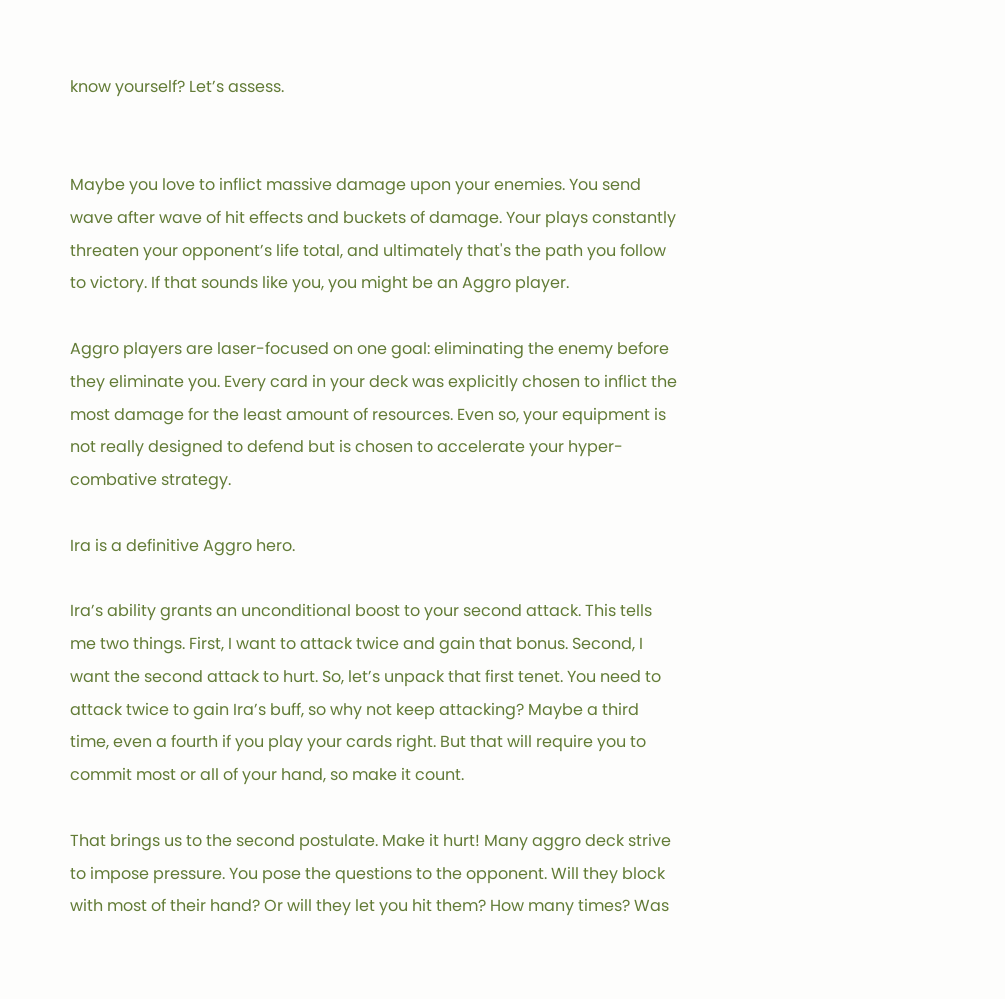know yourself? Let’s assess.


Maybe you love to inflict massive damage upon your enemies. You send wave after wave of hit effects and buckets of damage. Your plays constantly threaten your opponent’s life total, and ultimately that's the path you follow to victory. If that sounds like you, you might be an Aggro player.

Aggro players are laser-focused on one goal: eliminating the enemy before they eliminate you. Every card in your deck was explicitly chosen to inflict the most damage for the least amount of resources. Even so, your equipment is not really designed to defend but is chosen to accelerate your hyper-combative strategy.

Ira is a definitive Aggro hero.

Ira’s ability grants an unconditional boost to your second attack. This tells me two things. First, I want to attack twice and gain that bonus. Second, I want the second attack to hurt. So, let’s unpack that first tenet. You need to attack twice to gain Ira’s buff, so why not keep attacking? Maybe a third time, even a fourth if you play your cards right. But that will require you to commit most or all of your hand, so make it count.

That brings us to the second postulate. Make it hurt! Many aggro deck strive to impose pressure. You pose the questions to the opponent. Will they block with most of their hand? Or will they let you hit them? How many times? Was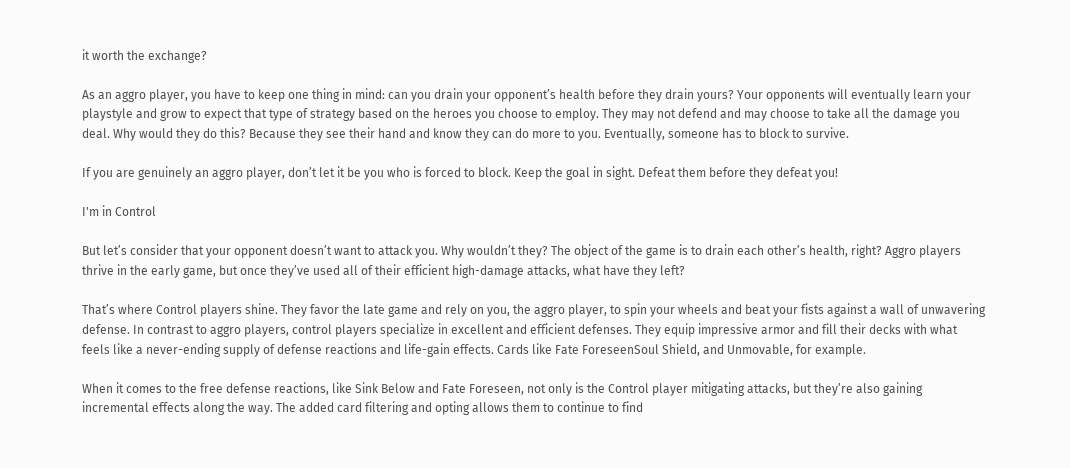it worth the exchange?

As an aggro player, you have to keep one thing in mind: can you drain your opponent’s health before they drain yours? Your opponents will eventually learn your playstyle and grow to expect that type of strategy based on the heroes you choose to employ. They may not defend and may choose to take all the damage you deal. Why would they do this? Because they see their hand and know they can do more to you. Eventually, someone has to block to survive.

If you are genuinely an aggro player, don’t let it be you who is forced to block. Keep the goal in sight. Defeat them before they defeat you!

I'm in Control

But let’s consider that your opponent doesn’t want to attack you. Why wouldn’t they? The object of the game is to drain each other’s health, right? Aggro players thrive in the early game, but once they’ve used all of their efficient high-damage attacks, what have they left?

That’s where Control players shine. They favor the late game and rely on you, the aggro player, to spin your wheels and beat your fists against a wall of unwavering defense. In contrast to aggro players, control players specialize in excellent and efficient defenses. They equip impressive armor and fill their decks with what feels like a never-ending supply of defense reactions and life-gain effects. Cards like Fate ForeseenSoul Shield, and Unmovable, for example.

When it comes to the free defense reactions, like Sink Below and Fate Foreseen, not only is the Control player mitigating attacks, but they’re also gaining incremental effects along the way. The added card filtering and opting allows them to continue to find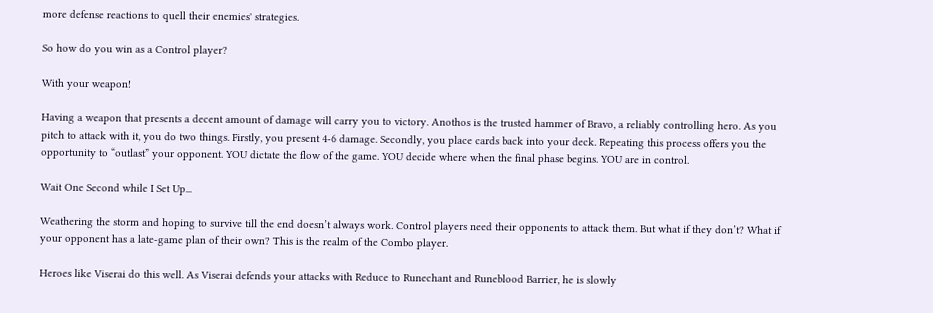more defense reactions to quell their enemies' strategies.

So how do you win as a Control player?

With your weapon!

Having a weapon that presents a decent amount of damage will carry you to victory. Anothos is the trusted hammer of Bravo, a reliably controlling hero. As you pitch to attack with it, you do two things. Firstly, you present 4-6 damage. Secondly, you place cards back into your deck. Repeating this process offers you the opportunity to “outlast” your opponent. YOU dictate the flow of the game. YOU decide where when the final phase begins. YOU are in control.

Wait One Second while I Set Up...

Weathering the storm and hoping to survive till the end doesn’t always work. Control players need their opponents to attack them. But what if they don’t? What if your opponent has a late-game plan of their own? This is the realm of the Combo player.

Heroes like Viserai do this well. As Viserai defends your attacks with Reduce to Runechant and Runeblood Barrier, he is slowly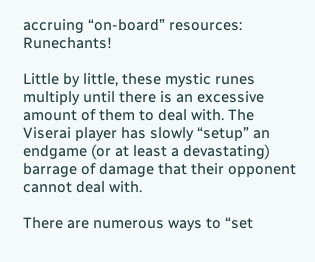accruing “on-board” resources: Runechants!

Little by little, these mystic runes multiply until there is an excessive amount of them to deal with. The Viserai player has slowly “setup” an endgame (or at least a devastating) barrage of damage that their opponent cannot deal with.

There are numerous ways to “set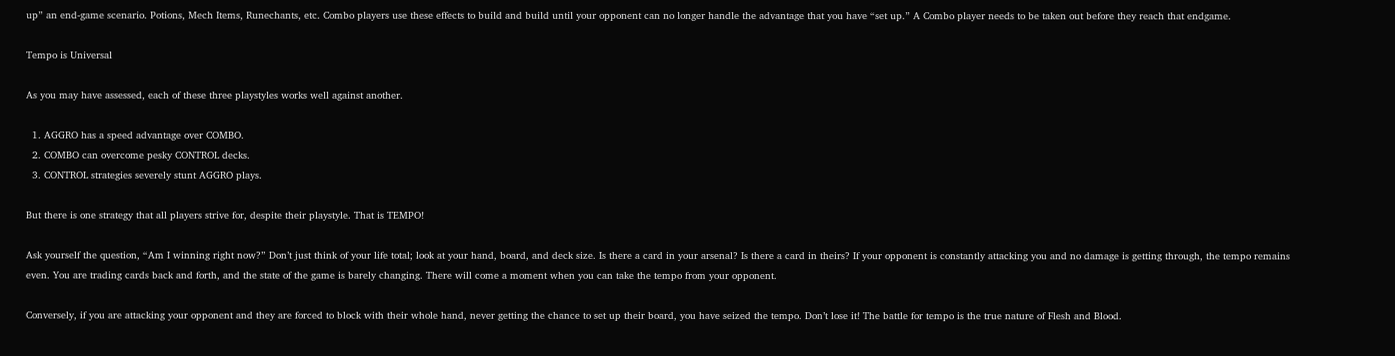up” an end-game scenario. Potions, Mech Items, Runechants, etc. Combo players use these effects to build and build until your opponent can no longer handle the advantage that you have “set up.” A Combo player needs to be taken out before they reach that endgame.

Tempo is Universal

As you may have assessed, each of these three playstyles works well against another.

  1. AGGRO has a speed advantage over COMBO.
  2. COMBO can overcome pesky CONTROL decks.
  3. CONTROL strategies severely stunt AGGRO plays.

But there is one strategy that all players strive for, despite their playstyle. That is TEMPO!

Ask yourself the question, “Am I winning right now?” Don’t just think of your life total; look at your hand, board, and deck size. Is there a card in your arsenal? Is there a card in theirs? If your opponent is constantly attacking you and no damage is getting through, the tempo remains even. You are trading cards back and forth, and the state of the game is barely changing. There will come a moment when you can take the tempo from your opponent.

Conversely, if you are attacking your opponent and they are forced to block with their whole hand, never getting the chance to set up their board, you have seized the tempo. Don’t lose it! The battle for tempo is the true nature of Flesh and Blood.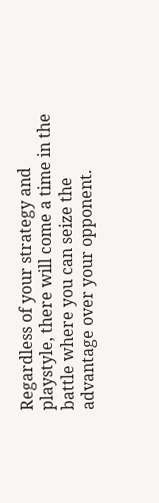Regardless of your strategy and playstyle, there will come a time in the battle where you can seize the advantage over your opponent.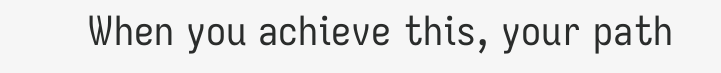When you achieve this, your path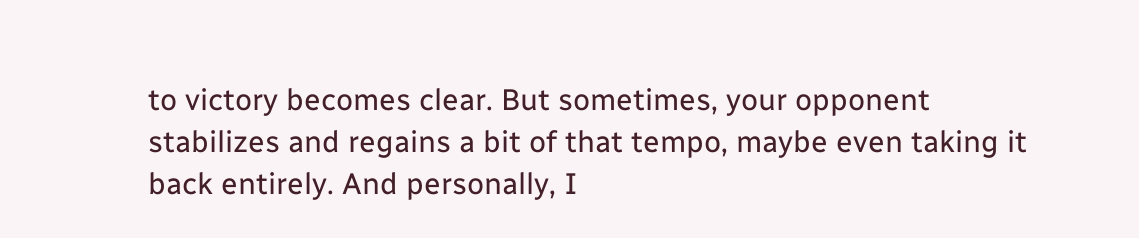to victory becomes clear. But sometimes, your opponent stabilizes and regains a bit of that tempo, maybe even taking it back entirely. And personally, I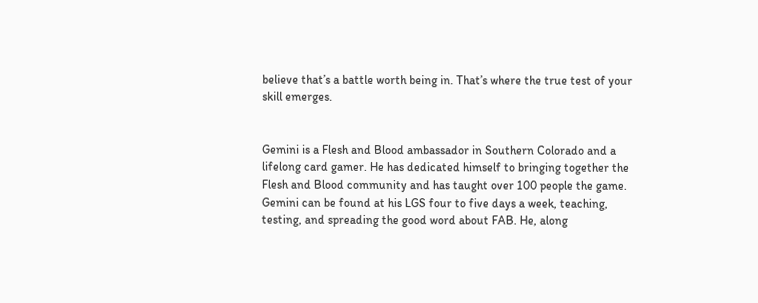believe that’s a battle worth being in. That’s where the true test of your skill emerges.


Gemini is a Flesh and Blood ambassador in Southern Colorado and a lifelong card gamer. He has dedicated himself to bringing together the Flesh and Blood community and has taught over 100 people the game. Gemini can be found at his LGS four to five days a week, teaching, testing, and spreading the good word about FAB. He, along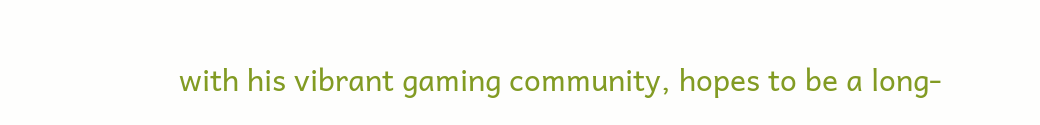with his vibrant gaming community, hopes to be a long-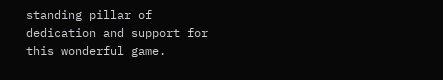standing pillar of dedication and support for this wonderful game.